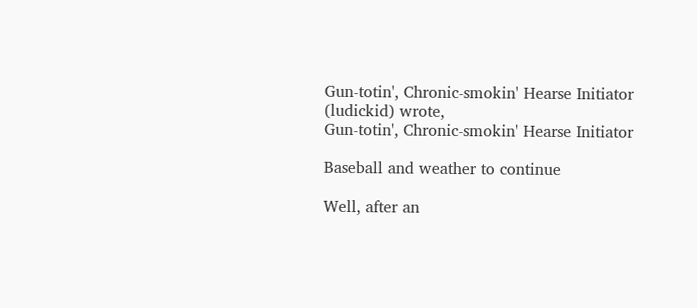Gun-totin', Chronic-smokin' Hearse Initiator (ludickid) wrote,
Gun-totin', Chronic-smokin' Hearse Initiator

Baseball and weather to continue

Well, after an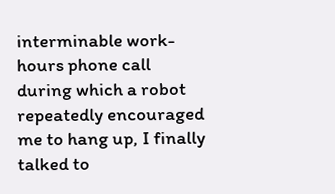interminable work-hours phone call during which a robot repeatedly encouraged me to hang up, I finally talked to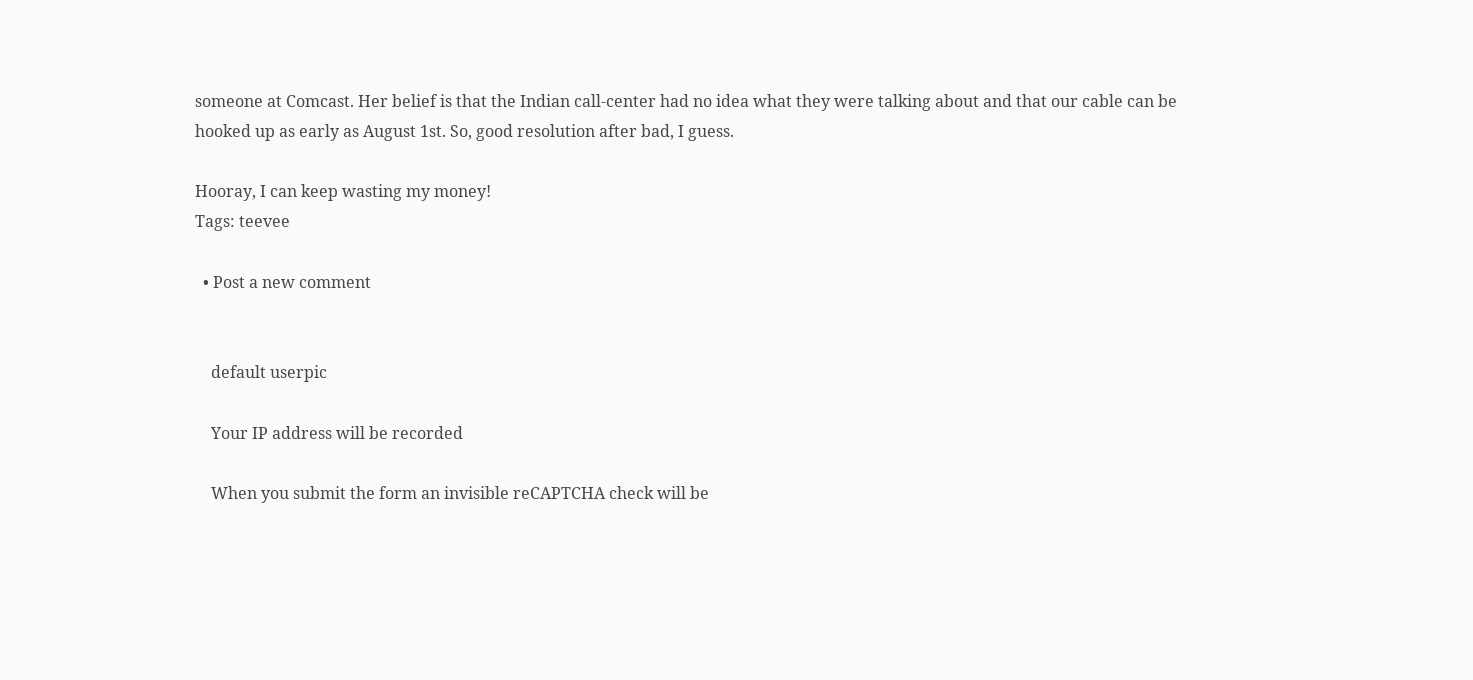someone at Comcast. Her belief is that the Indian call-center had no idea what they were talking about and that our cable can be hooked up as early as August 1st. So, good resolution after bad, I guess.

Hooray, I can keep wasting my money!
Tags: teevee

  • Post a new comment


    default userpic

    Your IP address will be recorded

    When you submit the form an invisible reCAPTCHA check will be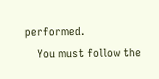performed.
    You must follow the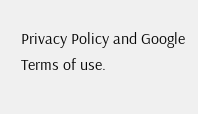Privacy Policy and Google Terms of use.